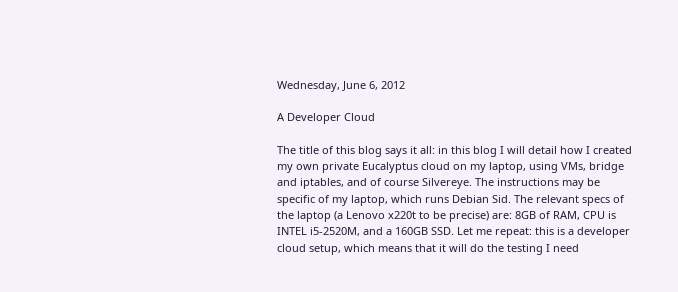Wednesday, June 6, 2012

A Developer Cloud

The title of this blog says it all: in this blog I will detail how I created my own private Eucalyptus cloud on my laptop, using VMs, bridge and iptables, and of course Silvereye. The instructions may be specific of my laptop, which runs Debian Sid. The relevant specs of the laptop (a Lenovo x220t to be precise) are: 8GB of RAM, CPU is INTEL i5-2520M, and a 160GB SSD. Let me repeat: this is a developer cloud setup, which means that it will do the testing I need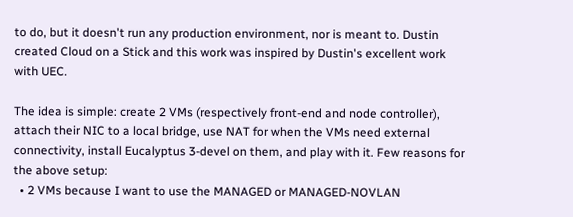to do, but it doesn't run any production environment, nor is meant to. Dustin created Cloud on a Stick and this work was inspired by Dustin's excellent work with UEC.

The idea is simple: create 2 VMs (respectively front-end and node controller), attach their NIC to a local bridge, use NAT for when the VMs need external connectivity, install Eucalyptus 3-devel on them, and play with it. Few reasons for the above setup:
  • 2 VMs because I want to use the MANAGED or MANAGED-NOVLAN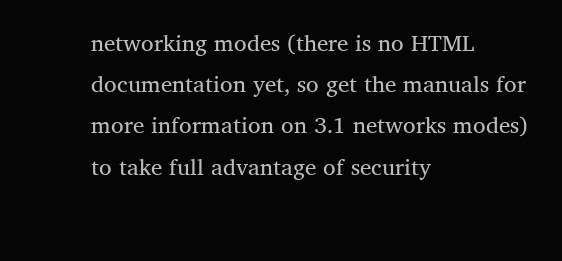networking modes (there is no HTML documentation yet, so get the manuals for more information on 3.1 networks modes) to take full advantage of security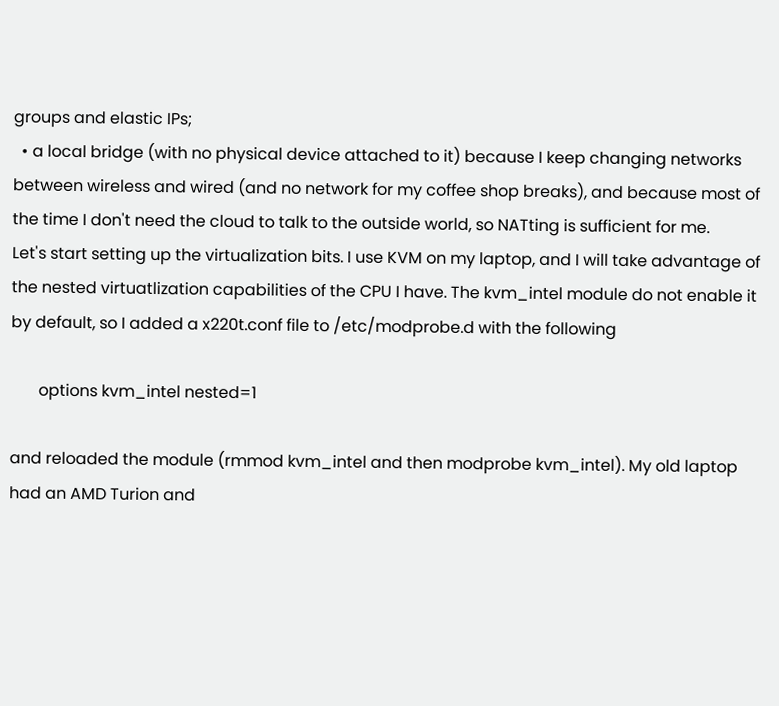groups and elastic IPs;
  • a local bridge (with no physical device attached to it) because I keep changing networks between wireless and wired (and no network for my coffee shop breaks), and because most of the time I don't need the cloud to talk to the outside world, so NATting is sufficient for me.
Let's start setting up the virtualization bits. I use KVM on my laptop, and I will take advantage of the nested virtuatlization capabilities of the CPU I have. The kvm_intel module do not enable it by default, so I added a x220t.conf file to /etc/modprobe.d with the following

       options kvm_intel nested=1

and reloaded the module (rmmod kvm_intel and then modprobe kvm_intel). My old laptop had an AMD Turion and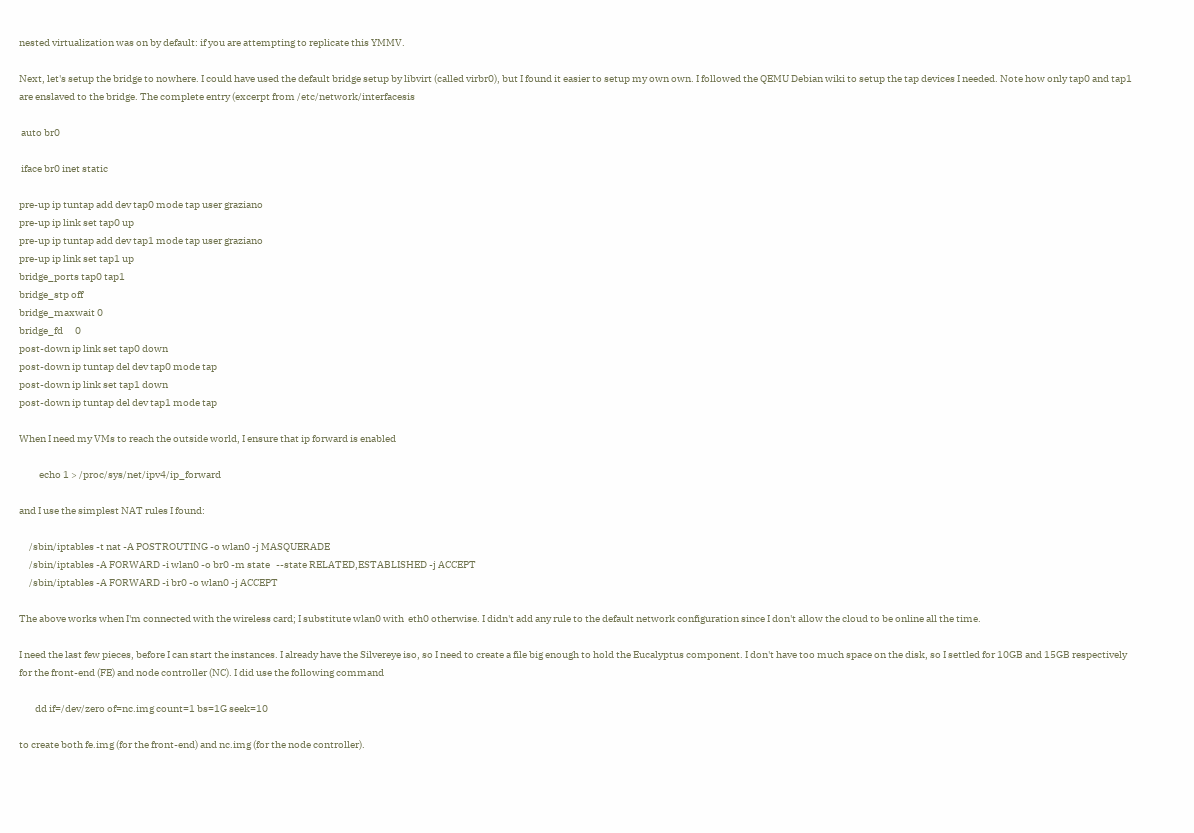nested virtualization was on by default: if you are attempting to replicate this YMMV.

Next, let's setup the bridge to nowhere. I could have used the default bridge setup by libvirt (called virbr0), but I found it easier to setup my own own. I followed the QEMU Debian wiki to setup the tap devices I needed. Note how only tap0 and tap1 are enslaved to the bridge. The complete entry (excerpt from /etc/network/interfacesis

 auto br0

 iface br0 inet static

pre-up ip tuntap add dev tap0 mode tap user graziano
pre-up ip link set tap0 up
pre-up ip tuntap add dev tap1 mode tap user graziano
pre-up ip link set tap1 up
bridge_ports tap0 tap1
bridge_stp off
bridge_maxwait 0
bridge_fd      0
post-down ip link set tap0 down
post-down ip tuntap del dev tap0 mode tap
post-down ip link set tap1 down
post-down ip tuntap del dev tap1 mode tap

When I need my VMs to reach the outside world, I ensure that ip forward is enabled

          echo 1 > /proc/sys/net/ipv4/ip_forward

and I use the simplest NAT rules I found:

     /sbin/iptables -t nat -A POSTROUTING -o wlan0 -j MASQUERADE
     /sbin/iptables -A FORWARD -i wlan0 -o br0 -m state   --state RELATED,ESTABLISHED -j ACCEPT
     /sbin/iptables -A FORWARD -i br0 -o wlan0 -j ACCEPT

The above works when I'm connected with the wireless card; I substitute wlan0 with  eth0 otherwise. I didn't add any rule to the default network configuration since I don't allow the cloud to be online all the time.

I need the last few pieces, before I can start the instances. I already have the Silvereye iso, so I need to create a file big enough to hold the Eucalyptus component. I don't have too much space on the disk, so I settled for 10GB and 15GB respectively for the front-end (FE) and node controller (NC). I did use the following command

        dd if=/dev/zero of=nc.img count=1 bs=1G seek=10

to create both fe.img (for the front-end) and nc.img (for the node controller).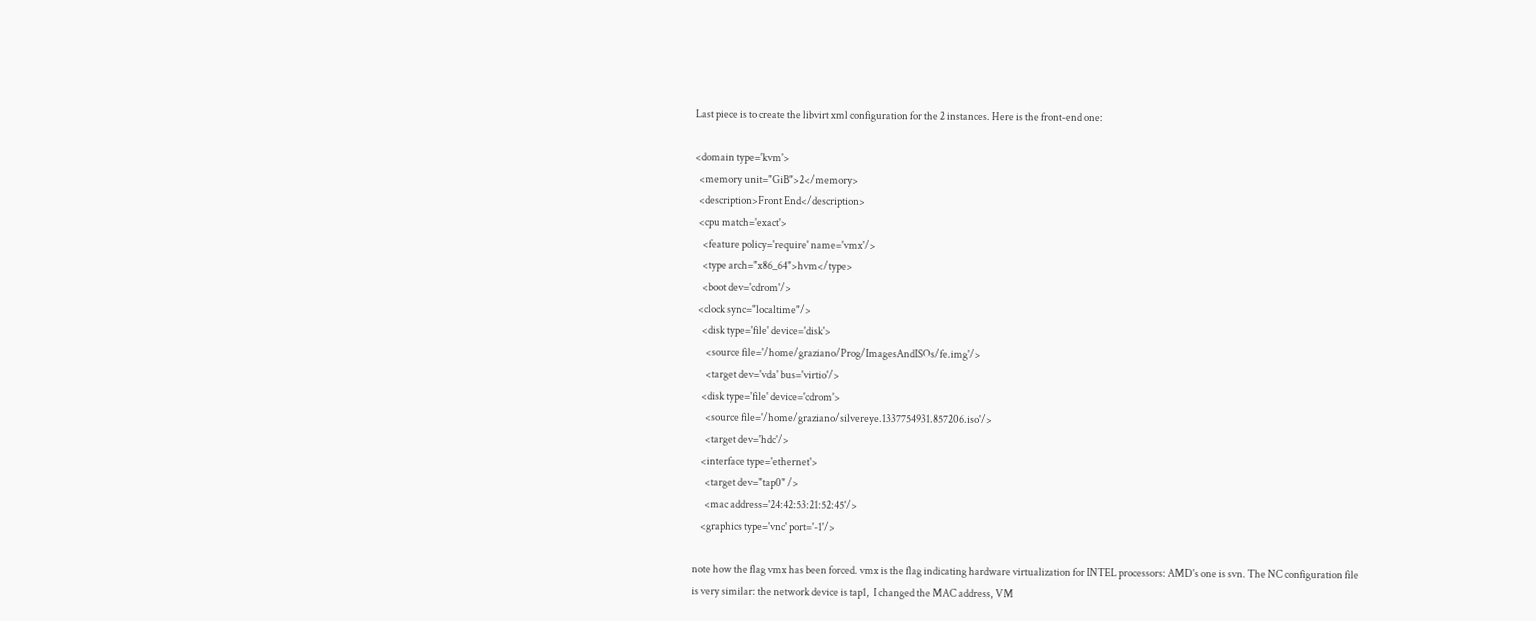Last piece is to create the libvirt xml configuration for the 2 instances. Here is the front-end one:

<domain type='kvm'>
  <memory unit="GiB">2</memory>
  <description>Front End</description>
  <cpu match='exact'>
    <feature policy='require' name='vmx'/>
    <type arch="x86_64">hvm</type>
    <boot dev='cdrom'/>
  <clock sync="localtime"/>
    <disk type='file' device='disk'>
      <source file='/home/graziano/Prog/ImagesAndISOs/fe.img'/>
      <target dev='vda' bus='virtio'/>
    <disk type='file' device='cdrom'>
      <source file='/home/graziano/silvereye.1337754931.857206.iso'/>
      <target dev='hdc'/>
    <interface type='ethernet'>
      <target dev="tap0" />
      <mac address='24:42:53:21:52:45'/>
    <graphics type='vnc' port='-1'/>

note how the flag vmx has been forced. vmx is the flag indicating hardware virtualization for INTEL processors: AMD's one is svn. The NC configuration file is very similar: the network device is tap1,  I changed the MAC address, VM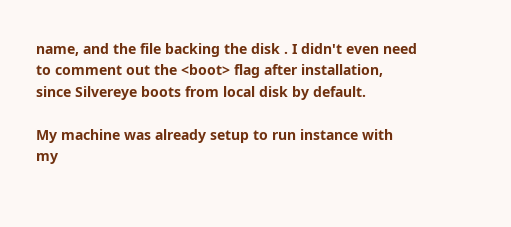name, and the file backing the disk . I didn't even need to comment out the <boot> flag after installation, since Silvereye boots from local disk by default.

My machine was already setup to run instance with my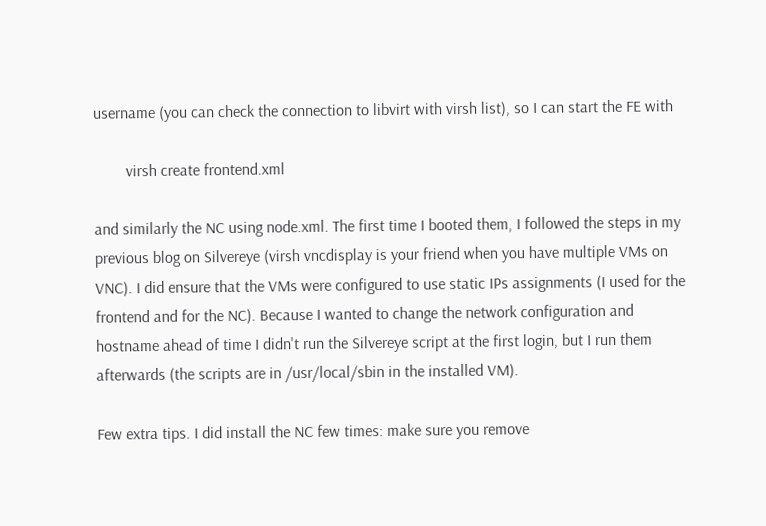username (you can check the connection to libvirt with virsh list), so I can start the FE with

        virsh create frontend.xml

and similarly the NC using node.xml. The first time I booted them, I followed the steps in my previous blog on Silvereye (virsh vncdisplay is your friend when you have multiple VMs on VNC). I did ensure that the VMs were configured to use static IPs assignments (I used for the frontend and for the NC). Because I wanted to change the network configuration and hostname ahead of time I didn't run the Silvereye script at the first login, but I run them afterwards (the scripts are in /usr/local/sbin in the installed VM).

Few extra tips. I did install the NC few times: make sure you remove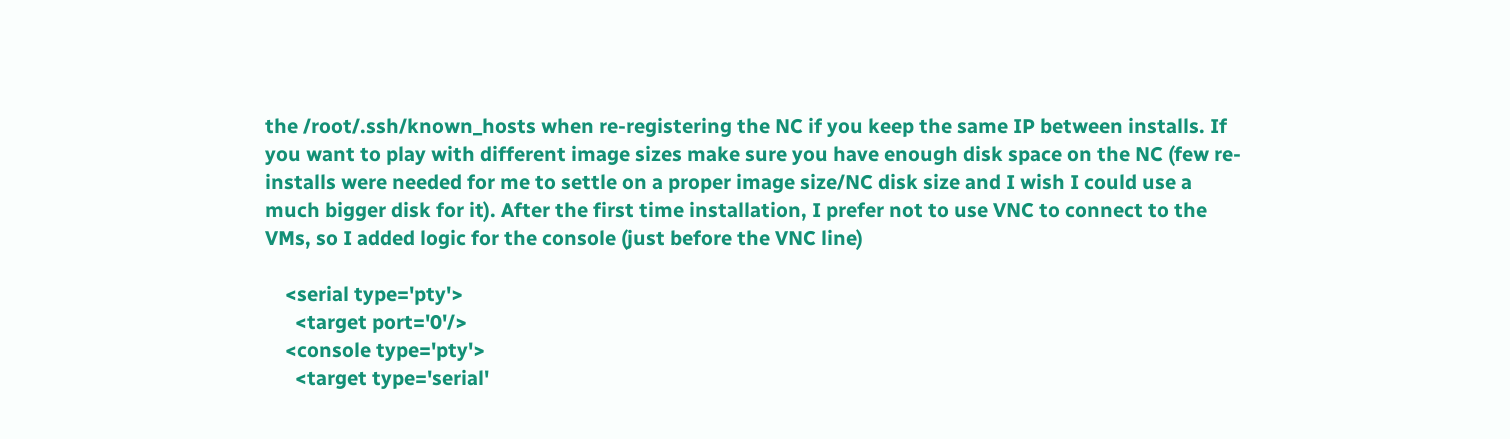the /root/.ssh/known_hosts when re-registering the NC if you keep the same IP between installs. If you want to play with different image sizes make sure you have enough disk space on the NC (few re-installs were needed for me to settle on a proper image size/NC disk size and I wish I could use a much bigger disk for it). After the first time installation, I prefer not to use VNC to connect to the VMs, so I added logic for the console (just before the VNC line)

    <serial type='pty'>
      <target port='0'/>
    <console type='pty'>
      <target type='serial'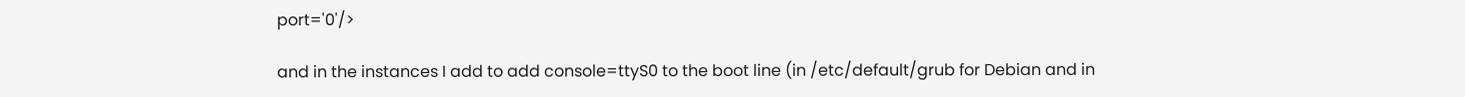port='0'/>

and in the instances I add to add console=ttyS0 to the boot line (in /etc/default/grub for Debian and in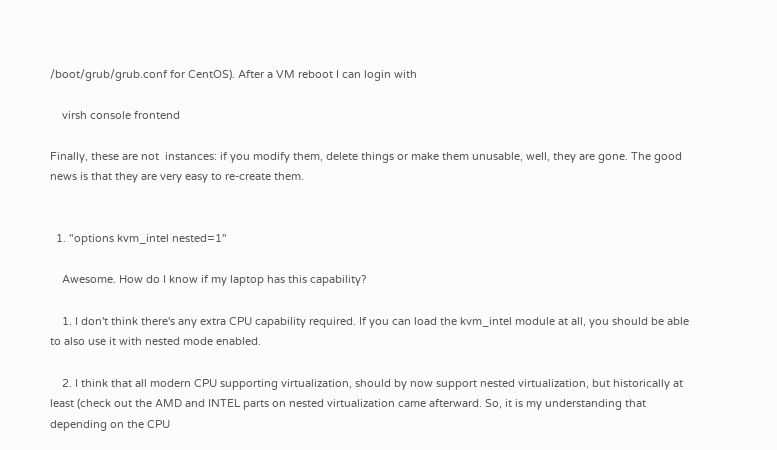/boot/grub/grub.conf for CentOS). After a VM reboot I can login with

    virsh console frontend

Finally, these are not  instances: if you modify them, delete things or make them unusable, well, they are gone. The good news is that they are very easy to re-create them.


  1. "options kvm_intel nested=1"

    Awesome. How do I know if my laptop has this capability?

    1. I don't think there's any extra CPU capability required. If you can load the kvm_intel module at all, you should be able to also use it with nested mode enabled.

    2. I think that all modern CPU supporting virtualization, should by now support nested virtualization, but historically at least (check out the AMD and INTEL parts on nested virtualization came afterward. So, it is my understanding that depending on the CPU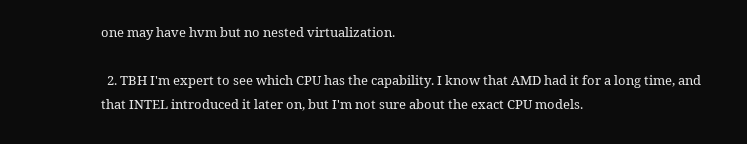one may have hvm but no nested virtualization.

  2. TBH I'm expert to see which CPU has the capability. I know that AMD had it for a long time, and that INTEL introduced it later on, but I'm not sure about the exact CPU models.